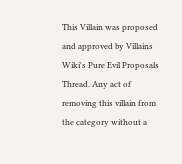This Villain was proposed and approved by Villains Wiki's Pure Evil Proposals Thread. Any act of removing this villain from the category without a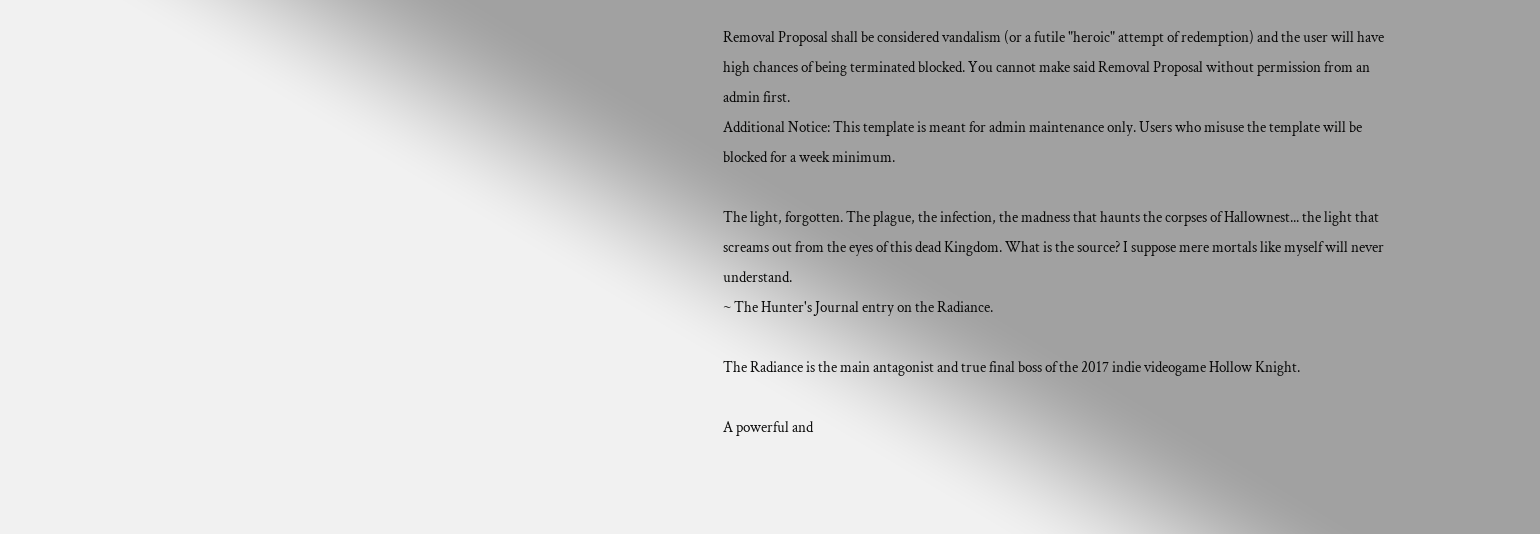Removal Proposal shall be considered vandalism (or a futile "heroic" attempt of redemption) and the user will have high chances of being terminated blocked. You cannot make said Removal Proposal without permission from an admin first.
Additional Notice: This template is meant for admin maintenance only. Users who misuse the template will be blocked for a week minimum.

The light, forgotten. The plague, the infection, the madness that haunts the corpses of Hallownest... the light that screams out from the eyes of this dead Kingdom. What is the source? I suppose mere mortals like myself will never understand.
~ The Hunter's Journal entry on the Radiance.

The Radiance is the main antagonist and true final boss of the 2017 indie videogame Hollow Knight.

A powerful and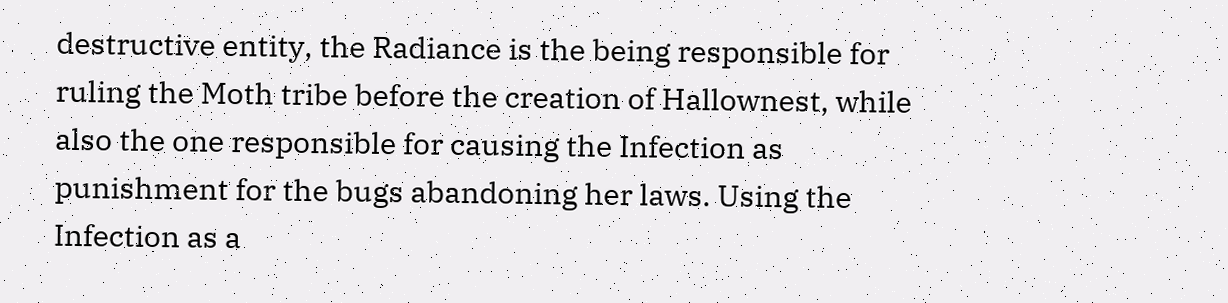destructive entity, the Radiance is the being responsible for ruling the Moth tribe before the creation of Hallownest, while also the one responsible for causing the Infection as punishment for the bugs abandoning her laws. Using the Infection as a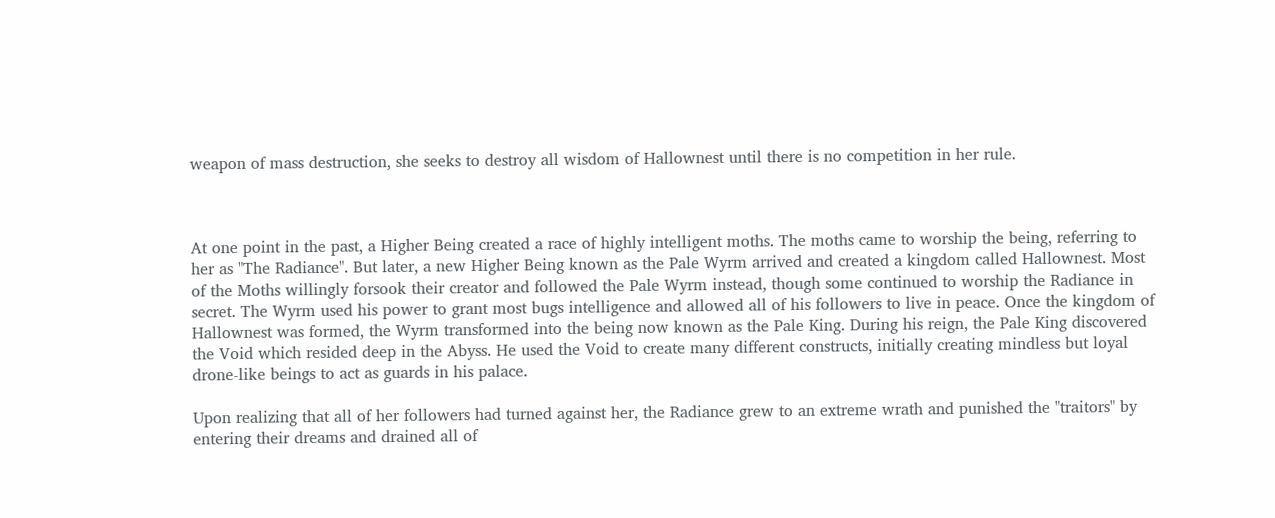weapon of mass destruction, she seeks to destroy all wisdom of Hallownest until there is no competition in her rule.



At one point in the past, a Higher Being created a race of highly intelligent moths. The moths came to worship the being, referring to her as "The Radiance". But later, a new Higher Being known as the Pale Wyrm arrived and created a kingdom called Hallownest. Most of the Moths willingly forsook their creator and followed the Pale Wyrm instead, though some continued to worship the Radiance in secret. The Wyrm used his power to grant most bugs intelligence and allowed all of his followers to live in peace. Once the kingdom of Hallownest was formed, the Wyrm transformed into the being now known as the Pale King. During his reign, the Pale King discovered the Void which resided deep in the Abyss. He used the Void to create many different constructs, initially creating mindless but loyal drone-like beings to act as guards in his palace.

Upon realizing that all of her followers had turned against her, the Radiance grew to an extreme wrath and punished the "traitors" by entering their dreams and drained all of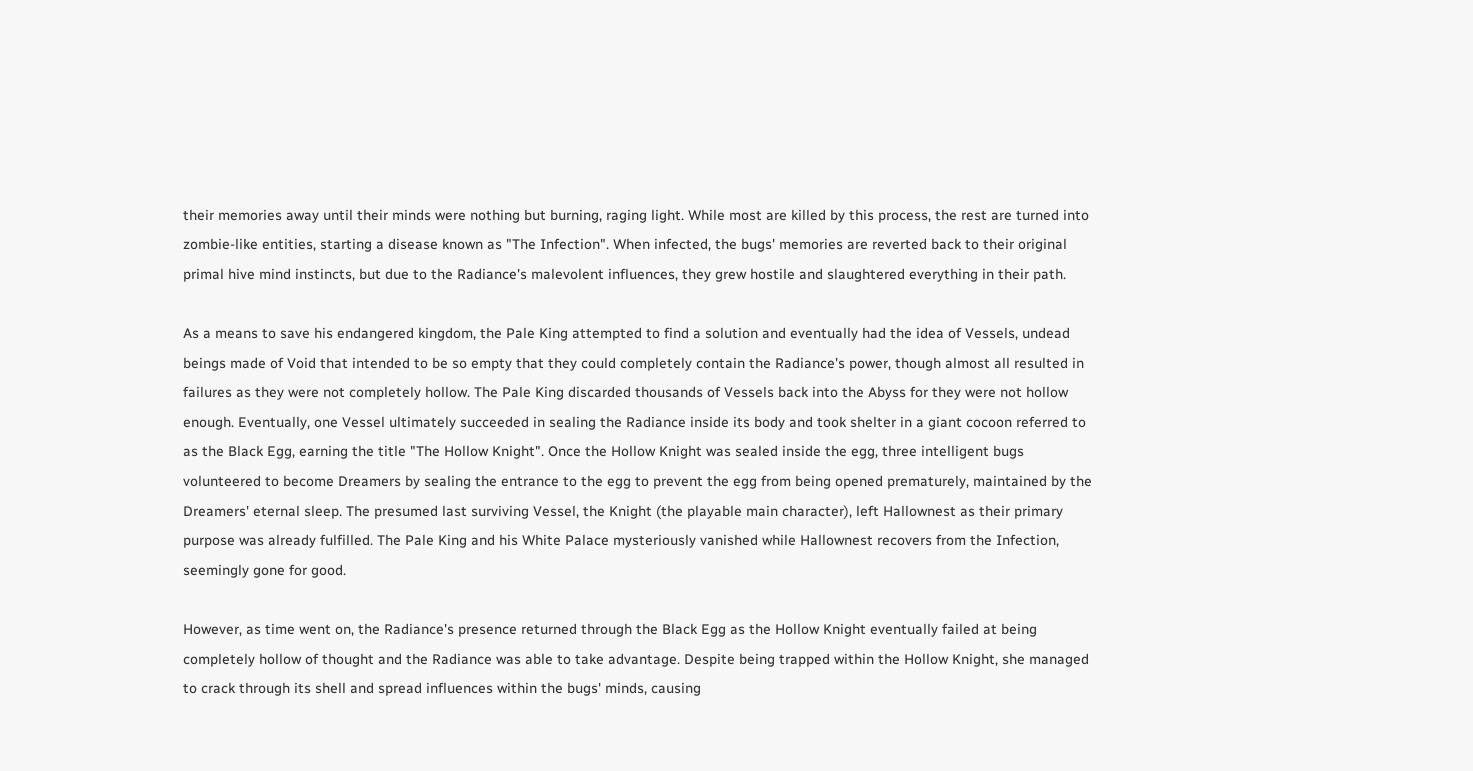their memories away until their minds were nothing but burning, raging light. While most are killed by this process, the rest are turned into zombie-like entities, starting a disease known as "The Infection". When infected, the bugs' memories are reverted back to their original primal hive mind instincts, but due to the Radiance's malevolent influences, they grew hostile and slaughtered everything in their path.

As a means to save his endangered kingdom, the Pale King attempted to find a solution and eventually had the idea of Vessels, undead beings made of Void that intended to be so empty that they could completely contain the Radiance's power, though almost all resulted in failures as they were not completely hollow. The Pale King discarded thousands of Vessels back into the Abyss for they were not hollow enough. Eventually, one Vessel ultimately succeeded in sealing the Radiance inside its body and took shelter in a giant cocoon referred to as the Black Egg, earning the title "The Hollow Knight". Once the Hollow Knight was sealed inside the egg, three intelligent bugs volunteered to become Dreamers by sealing the entrance to the egg to prevent the egg from being opened prematurely, maintained by the Dreamers' eternal sleep. The presumed last surviving Vessel, the Knight (the playable main character), left Hallownest as their primary purpose was already fulfilled. The Pale King and his White Palace mysteriously vanished while Hallownest recovers from the Infection, seemingly gone for good.

However, as time went on, the Radiance's presence returned through the Black Egg as the Hollow Knight eventually failed at being completely hollow of thought and the Radiance was able to take advantage. Despite being trapped within the Hollow Knight, she managed to crack through its shell and spread influences within the bugs' minds, causing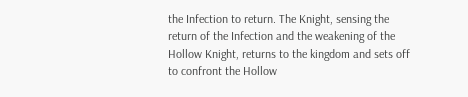the Infection to return. The Knight, sensing the return of the Infection and the weakening of the Hollow Knight, returns to the kingdom and sets off to confront the Hollow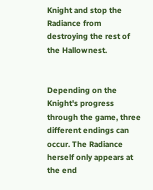Knight and stop the Radiance from destroying the rest of the Hallownest.


Depending on the Knight's progress through the game, three different endings can occur. The Radiance herself only appears at the end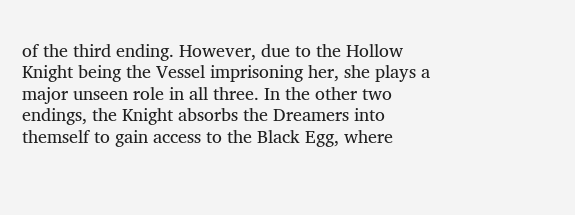of the third ending. However, due to the Hollow Knight being the Vessel imprisoning her, she plays a major unseen role in all three. In the other two endings, the Knight absorbs the Dreamers into themself to gain access to the Black Egg, where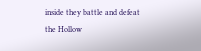inside they battle and defeat the Hollow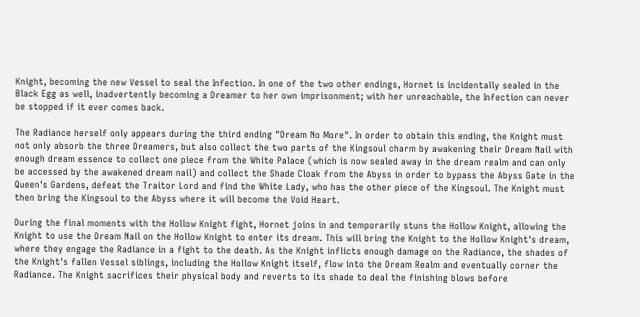Knight, becoming the new Vessel to seal the Infection. In one of the two other endings, Hornet is incidentally sealed in the Black Egg as well, inadvertently becoming a Dreamer to her own imprisonment; with her unreachable, the Infection can never be stopped if it ever comes back.

The Radiance herself only appears during the third ending "Dream No More". In order to obtain this ending, the Knight must not only absorb the three Dreamers, but also collect the two parts of the Kingsoul charm by awakening their Dream Nail with enough dream essence to collect one piece from the White Palace (which is now sealed away in the dream realm and can only be accessed by the awakened dream nail) and collect the Shade Cloak from the Abyss in order to bypass the Abyss Gate in the Queen's Gardens, defeat the Traitor Lord and find the White Lady, who has the other piece of the Kingsoul. The Knight must then bring the Kingsoul to the Abyss where it will become the Void Heart.

During the final moments with the Hollow Knight fight, Hornet joins in and temporarily stuns the Hollow Knight, allowing the Knight to use the Dream Nail on the Hollow Knight to enter its dream. This will bring the Knight to the Hollow Knight's dream, where they engage the Radiance in a fight to the death. As the Knight inflicts enough damage on the Radiance, the shades of the Knight's fallen Vessel siblings, including the Hollow Knight itself, flow into the Dream Realm and eventually corner the Radiance. The Knight sacrifices their physical body and reverts to its shade to deal the finishing blows before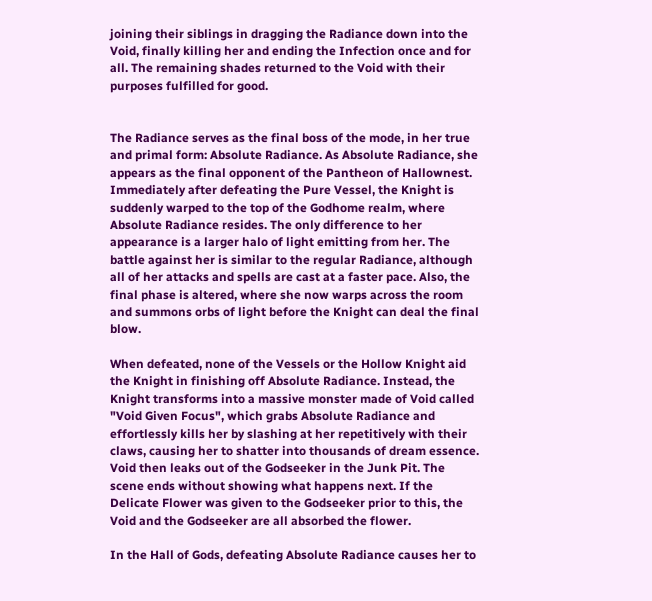joining their siblings in dragging the Radiance down into the Void, finally killing her and ending the Infection once and for all. The remaining shades returned to the Void with their purposes fulfilled for good.


The Radiance serves as the final boss of the mode, in her true and primal form: Absolute Radiance. As Absolute Radiance, she appears as the final opponent of the Pantheon of Hallownest. Immediately after defeating the Pure Vessel, the Knight is suddenly warped to the top of the Godhome realm, where Absolute Radiance resides. The only difference to her appearance is a larger halo of light emitting from her. The battle against her is similar to the regular Radiance, although all of her attacks and spells are cast at a faster pace. Also, the final phase is altered, where she now warps across the room and summons orbs of light before the Knight can deal the final blow.

When defeated, none of the Vessels or the Hollow Knight aid the Knight in finishing off Absolute Radiance. Instead, the Knight transforms into a massive monster made of Void called "Void Given Focus", which grabs Absolute Radiance and effortlessly kills her by slashing at her repetitively with their claws, causing her to shatter into thousands of dream essence. Void then leaks out of the Godseeker in the Junk Pit. The scene ends without showing what happens next. If the Delicate Flower was given to the Godseeker prior to this, the Void and the Godseeker are all absorbed the flower.

In the Hall of Gods, defeating Absolute Radiance causes her to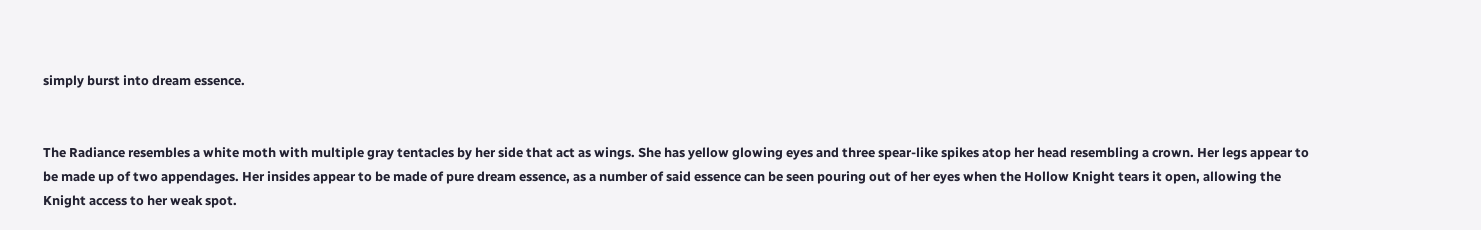simply burst into dream essence.


The Radiance resembles a white moth with multiple gray tentacles by her side that act as wings. She has yellow glowing eyes and three spear-like spikes atop her head resembling a crown. Her legs appear to be made up of two appendages. Her insides appear to be made of pure dream essence, as a number of said essence can be seen pouring out of her eyes when the Hollow Knight tears it open, allowing the Knight access to her weak spot.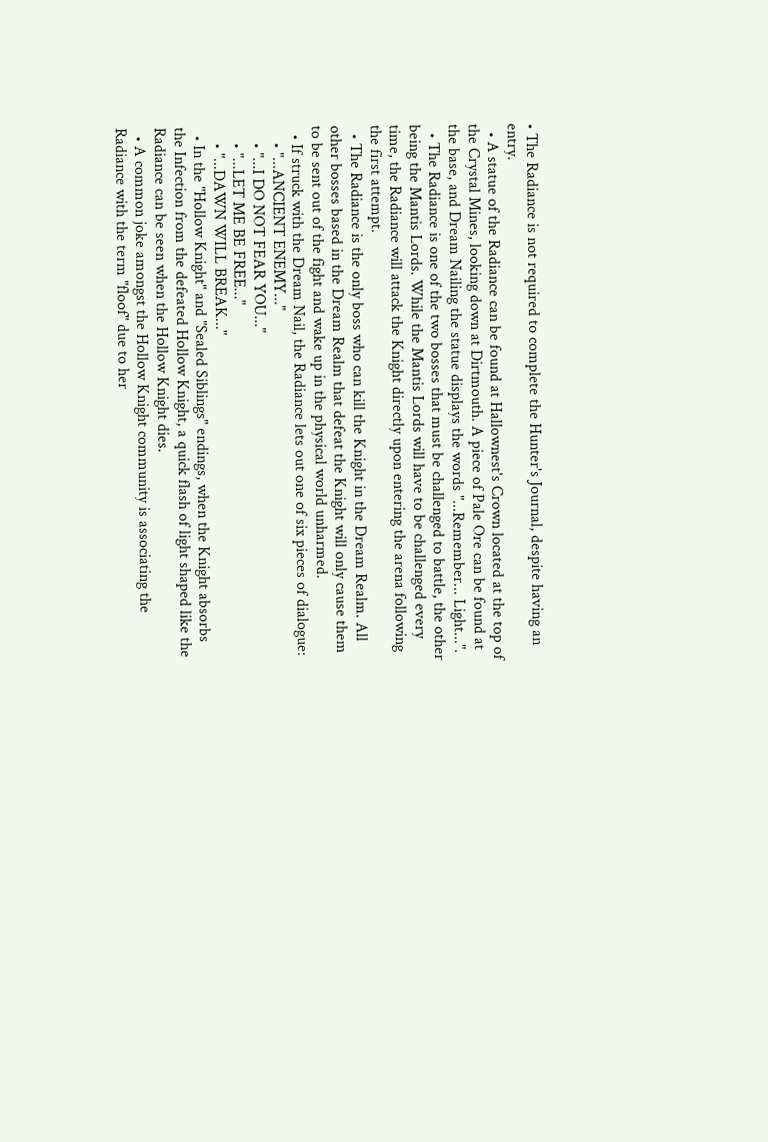• The Radiance is not required to complete the Hunter's Journal, despite having an entry.
  • A statue of the Radiance can be found at Hallownest's Crown located at the top of the Crystal Mines, looking down at Dirtmouth. A piece of Pale Ore can be found at the base, and Dream Nailing the statue displays the words "...Remember... Light...".
  • The Radiance is one of the two bosses that must be challenged to battle, the other being the Mantis Lords. While the Mantis Lords will have to be challenged every time, the Radiance will attack the Knight directly upon entering the arena following the first attempt.
  • The Radiance is the only boss who can kill the Knight in the Dream Realm. All other bosses based in the Dream Realm that defeat the Knight will only cause them to be sent out of the fight and wake up in the physical world unharmed.
  • If struck with the Dream Nail, the Radiance lets out one of six pieces of dialogue:
    • "...ANCIENT ENEMY..."
    • "...I DO NOT FEAR YOU..."
    • "...LET ME BE FREE..."
    • "...DAWN WILL BREAK..."
  • In the "Hollow Knight" and "Sealed Siblings" endings, when the Knight absorbs the Infection from the defeated Hollow Knight, a quick flash of light shaped like the Radiance can be seen when the Hollow Knight dies.
  • A common joke amongst the Hollow Knight community is associating the Radiance with the term "floof" due to her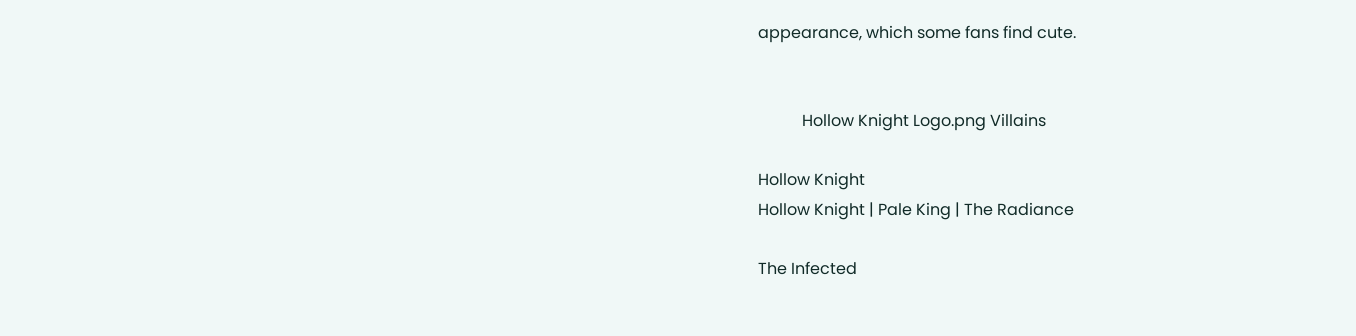appearance, which some fans find cute.


           Hollow Knight Logo.png Villains

Hollow Knight
Hollow Knight | Pale King | The Radiance

The Infected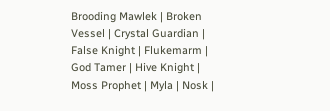Brooding Mawlek | Broken Vessel | Crystal Guardian | False Knight | Flukemarm | God Tamer | Hive Knight | Moss Prophet | Myla | Nosk |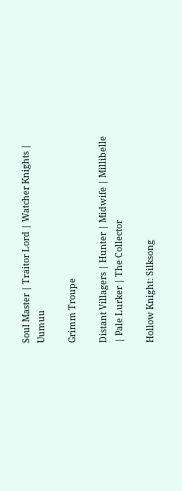Soul Master | Traitor Lord | Watcher Knights | Uumuu

Grimm Troupe

Distant Villagers | Hunter | Midwife | Millibelle | Pale Lurker | The Collector

Hollow Knight: Silksong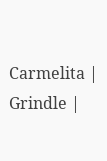Carmelita | Grindle |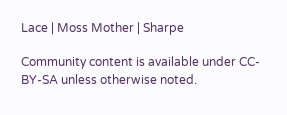Lace | Moss Mother | Sharpe

Community content is available under CC-BY-SA unless otherwise noted.